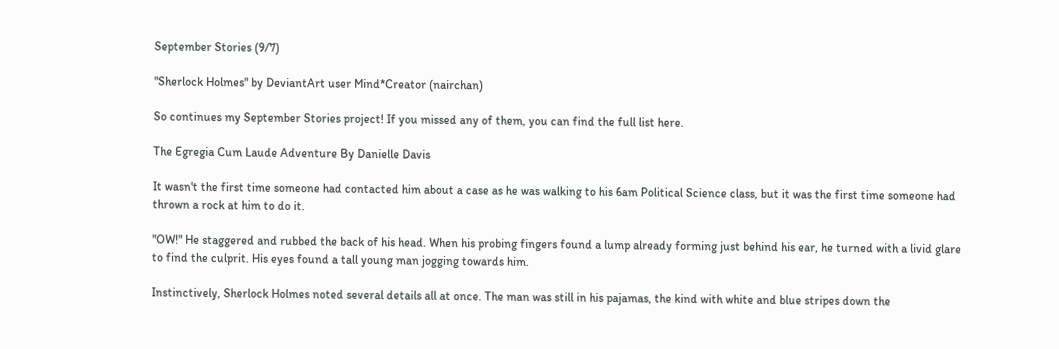September Stories (9/7)

"Sherlock Holmes" by DeviantArt user Mind*Creator (nairchan)

So continues my September Stories project! If you missed any of them, you can find the full list here.

The Egregia Cum Laude Adventure By Danielle Davis

It wasn't the first time someone had contacted him about a case as he was walking to his 6am Political Science class, but it was the first time someone had thrown a rock at him to do it.

"OW!" He staggered and rubbed the back of his head. When his probing fingers found a lump already forming just behind his ear, he turned with a livid glare to find the culprit. His eyes found a tall young man jogging towards him.

Instinctively, Sherlock Holmes noted several details all at once. The man was still in his pajamas, the kind with white and blue stripes down the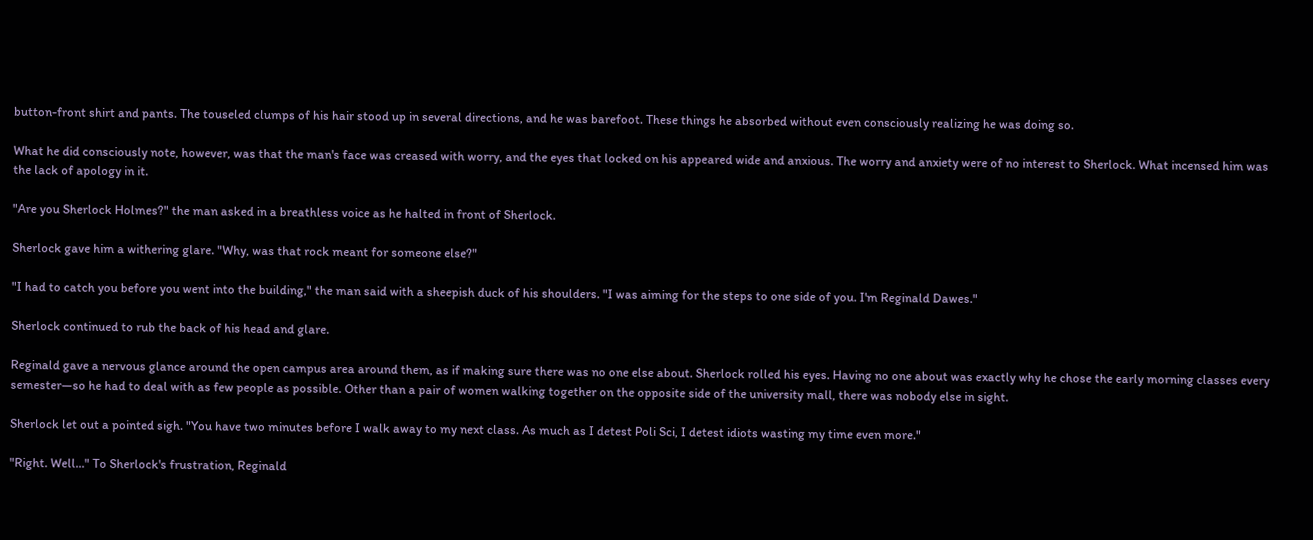button-front shirt and pants. The touseled clumps of his hair stood up in several directions, and he was barefoot. These things he absorbed without even consciously realizing he was doing so.

What he did consciously note, however, was that the man's face was creased with worry, and the eyes that locked on his appeared wide and anxious. The worry and anxiety were of no interest to Sherlock. What incensed him was the lack of apology in it.

"Are you Sherlock Holmes?" the man asked in a breathless voice as he halted in front of Sherlock.

Sherlock gave him a withering glare. "Why, was that rock meant for someone else?"

"I had to catch you before you went into the building," the man said with a sheepish duck of his shoulders. "I was aiming for the steps to one side of you. I'm Reginald Dawes."

Sherlock continued to rub the back of his head and glare.

Reginald gave a nervous glance around the open campus area around them, as if making sure there was no one else about. Sherlock rolled his eyes. Having no one about was exactly why he chose the early morning classes every semester—so he had to deal with as few people as possible. Other than a pair of women walking together on the opposite side of the university mall, there was nobody else in sight.

Sherlock let out a pointed sigh. "You have two minutes before I walk away to my next class. As much as I detest Poli Sci, I detest idiots wasting my time even more."

"Right. Well..." To Sherlock's frustration, Reginald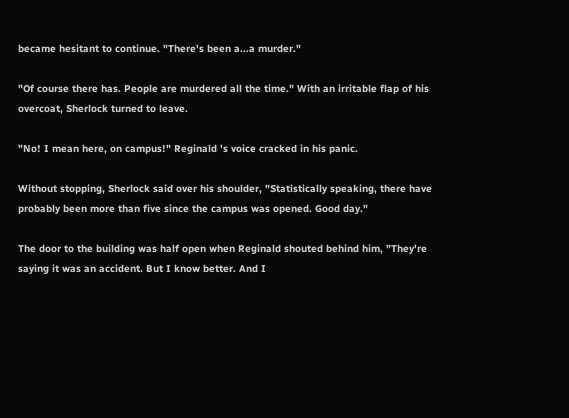became hesitant to continue. "There's been a...a murder."

"Of course there has. People are murdered all the time." With an irritable flap of his overcoat, Sherlock turned to leave.

"No! I mean here, on campus!" Reginald 's voice cracked in his panic.

Without stopping, Sherlock said over his shoulder, "Statistically speaking, there have probably been more than five since the campus was opened. Good day."

The door to the building was half open when Reginald shouted behind him, "They're saying it was an accident. But I know better. And I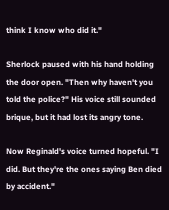think I know who did it."

Sherlock paused with his hand holding the door open. "Then why haven't you told the police?" His voice still sounded brique, but it had lost its angry tone.

Now Reginald's voice turned hopeful. "I did. But they're the ones saying Ben died by accident."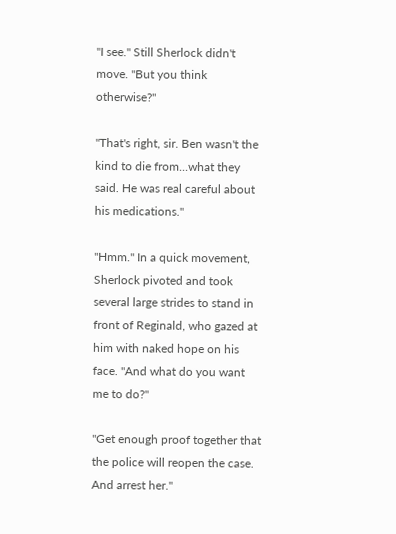"I see." Still Sherlock didn't move. "But you think otherwise?"

"That's right, sir. Ben wasn't the kind to die from...what they said. He was real careful about his medications."

"Hmm." In a quick movement, Sherlock pivoted and took several large strides to stand in front of Reginald, who gazed at him with naked hope on his face. "And what do you want me to do?"

"Get enough proof together that the police will reopen the case. And arrest her."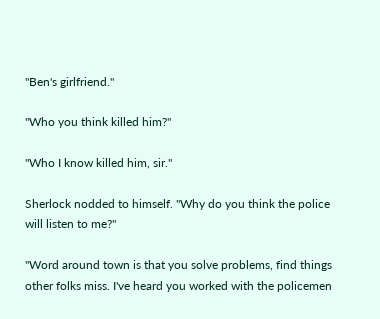"Ben's girlfriend."

"Who you think killed him?"

"Who I know killed him, sir."

Sherlock nodded to himself. "Why do you think the police will listen to me?"

"Word around town is that you solve problems, find things other folks miss. I've heard you worked with the policemen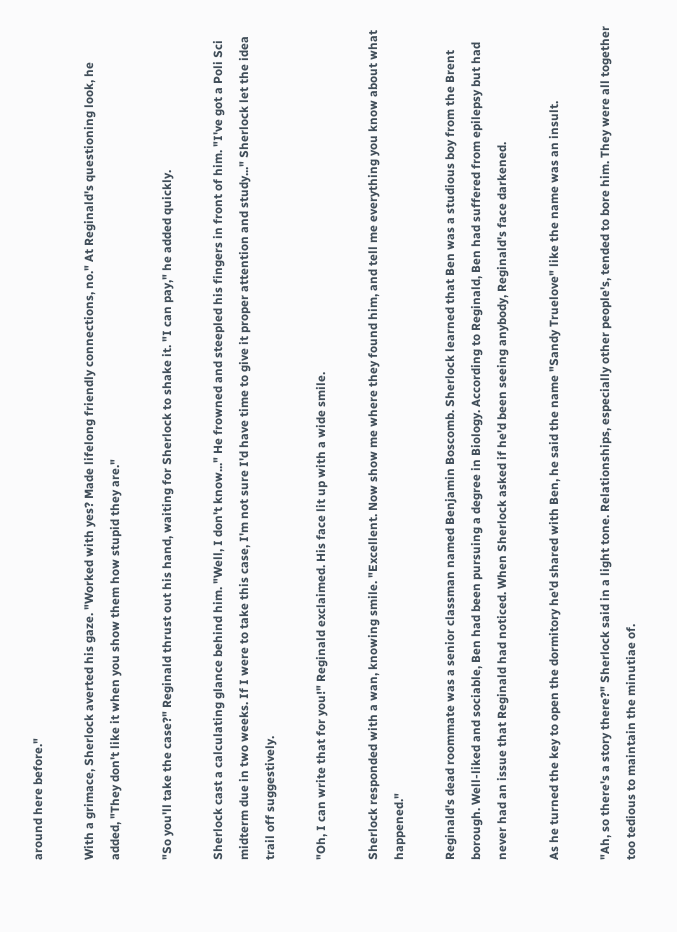around here before."

With a grimace, Sherlock averted his gaze. "Worked with yes? Made lifelong friendly connections, no." At Reginald's questioning look, he added, "They don't like it when you show them how stupid they are."

"So you'll take the case?" Reginald thrust out his hand, waiting for Sherlock to shake it. "I can pay," he added quickly.

Sherlock cast a calculating glance behind him. "Well, I don't know..." He frowned and steepled his fingers in front of him. "I've got a Poli Sci midterm due in two weeks. If I were to take this case, I'm not sure I'd have time to give it proper attention and study..." Sherlock let the idea trail off suggestively.

"Oh, I can write that for you!" Reginald exclaimed. His face lit up with a wide smile.

Sherlock responded with a wan, knowing smile. "Excellent. Now show me where they found him, and tell me everything you know about what happened."

Reginald's dead roommate was a senior classman named Benjamin Boscomb. Sherlock learned that Ben was a studious boy from the Brent borough. Well-liked and sociable, Ben had been pursuing a degree in Biology. According to Reginald, Ben had suffered from epilepsy but had never had an issue that Reginald had noticed. When Sherlock asked if he'd been seeing anybody, Reginald's face darkened.

As he turned the key to open the dormitory he'd shared with Ben, he said the name "Sandy Truelove" like the name was an insult.

"Ah, so there's a story there?" Sherlock said in a light tone. Relationships, especially other people's, tended to bore him. They were all together too tedious to maintain the minutiae of.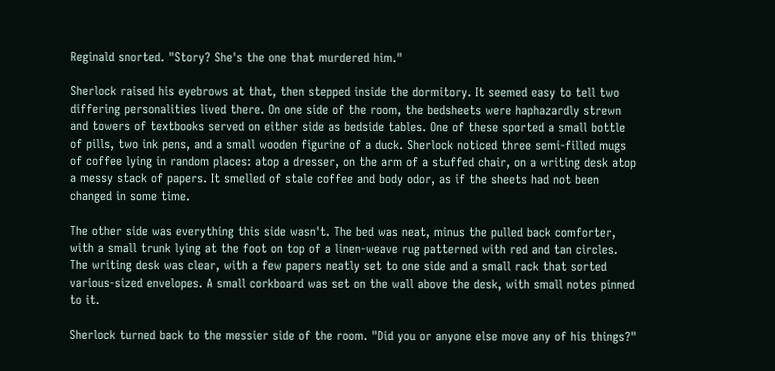Reginald snorted. "Story? She's the one that murdered him."

Sherlock raised his eyebrows at that, then stepped inside the dormitory. It seemed easy to tell two differing personalities lived there. On one side of the room, the bedsheets were haphazardly strewn and towers of textbooks served on either side as bedside tables. One of these sported a small bottle of pills, two ink pens, and a small wooden figurine of a duck. Sherlock noticed three semi-filled mugs of coffee lying in random places: atop a dresser, on the arm of a stuffed chair, on a writing desk atop a messy stack of papers. It smelled of stale coffee and body odor, as if the sheets had not been changed in some time.

The other side was everything this side wasn't. The bed was neat, minus the pulled back comforter, with a small trunk lying at the foot on top of a linen-weave rug patterned with red and tan circles. The writing desk was clear, with a few papers neatly set to one side and a small rack that sorted various-sized envelopes. A small corkboard was set on the wall above the desk, with small notes pinned to it.

Sherlock turned back to the messier side of the room. "Did you or anyone else move any of his things?"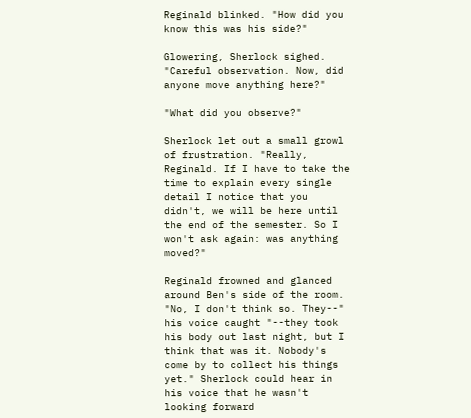Reginald blinked. "How did you know this was his side?"

Glowering, Sherlock sighed. "Careful observation. Now, did anyone move anything here?"

"What did you observe?"

Sherlock let out a small growl of frustration. "Really, Reginald. If I have to take the time to explain every single detail I notice that you didn't, we will be here until the end of the semester. So I won't ask again: was anything moved?"

Reginald frowned and glanced around Ben's side of the room. "No, I don't think so. They--" his voice caught "--they took his body out last night, but I think that was it. Nobody's come by to collect his things yet." Sherlock could hear in his voice that he wasn't looking forward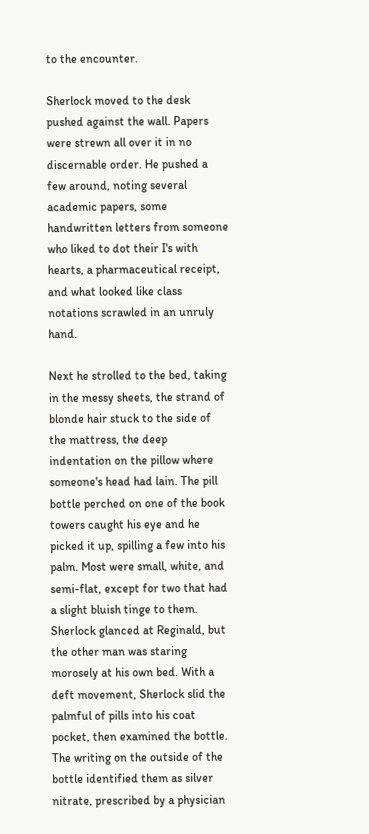to the encounter.

Sherlock moved to the desk pushed against the wall. Papers were strewn all over it in no discernable order. He pushed a few around, noting several academic papers, some handwritten letters from someone who liked to dot their I's with hearts, a pharmaceutical receipt, and what looked like class notations scrawled in an unruly hand.

Next he strolled to the bed, taking in the messy sheets, the strand of blonde hair stuck to the side of the mattress, the deep indentation on the pillow where someone's head had lain. The pill bottle perched on one of the book towers caught his eye and he picked it up, spilling a few into his palm. Most were small, white, and semi-flat, except for two that had a slight bluish tinge to them. Sherlock glanced at Reginald, but the other man was staring morosely at his own bed. With a deft movement, Sherlock slid the palmful of pills into his coat pocket, then examined the bottle. The writing on the outside of the bottle identified them as silver nitrate, prescribed by a physician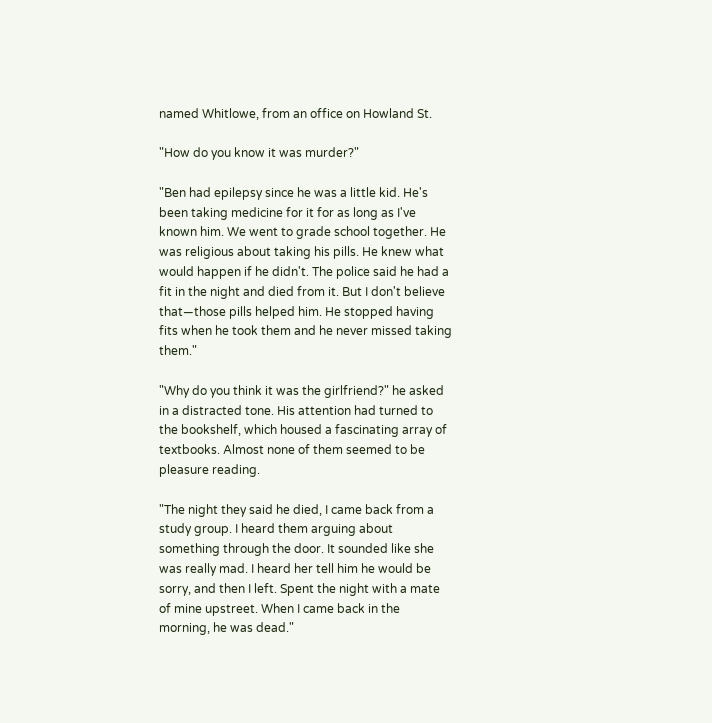named Whitlowe, from an office on Howland St.

"How do you know it was murder?"

"Ben had epilepsy since he was a little kid. He's been taking medicine for it for as long as I've known him. We went to grade school together. He was religious about taking his pills. He knew what would happen if he didn't. The police said he had a fit in the night and died from it. But I don't believe that—those pills helped him. He stopped having fits when he took them and he never missed taking them."

"Why do you think it was the girlfriend?" he asked in a distracted tone. His attention had turned to the bookshelf, which housed a fascinating array of textbooks. Almost none of them seemed to be pleasure reading.

"The night they said he died, I came back from a study group. I heard them arguing about something through the door. It sounded like she was really mad. I heard her tell him he would be sorry, and then I left. Spent the night with a mate of mine upstreet. When I came back in the morning, he was dead."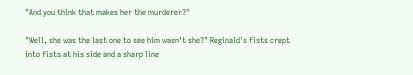"And you think that makes her the murderer?"

"Well, she was the last one to see him wasn't she?" Reginald's fists crept into fists at his side and a sharp line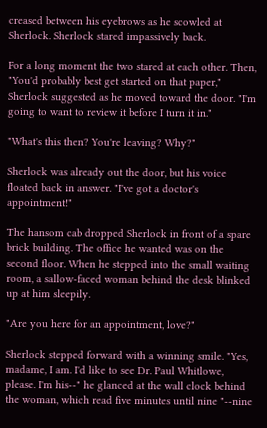creased between his eyebrows as he scowled at Sherlock. Sherlock stared impassively back.

For a long moment the two stared at each other. Then, "You'd probably best get started on that paper," Sherlock suggested as he moved toward the door. "I'm going to want to review it before I turn it in."

"What's this then? You're leaving? Why?"

Sherlock was already out the door, but his voice floated back in answer. "I've got a doctor's appointment!"

The hansom cab dropped Sherlock in front of a spare brick building. The office he wanted was on the second floor. When he stepped into the small waiting room, a sallow-faced woman behind the desk blinked up at him sleepily.

"Are you here for an appointment, love?"

Sherlock stepped forward with a winning smile. "Yes, madame, I am. I'd like to see Dr. Paul Whitlowe, please. I'm his--" he glanced at the wall clock behind the woman, which read five minutes until nine "--nine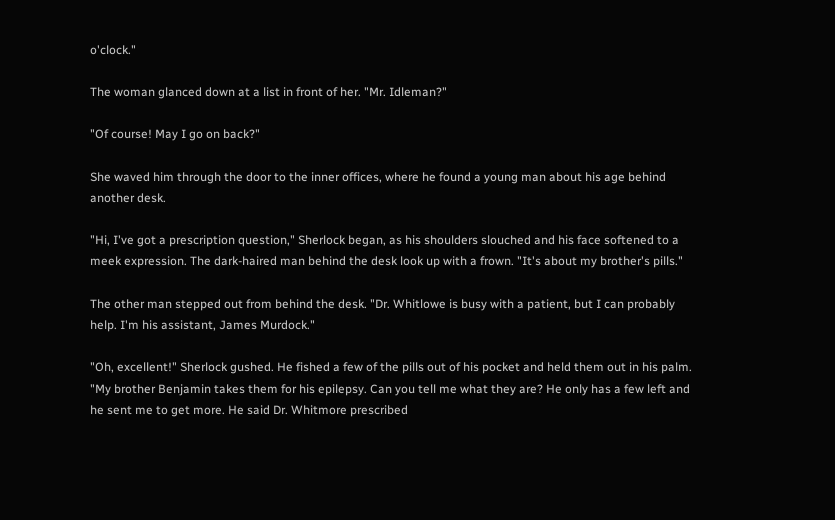o'clock."

The woman glanced down at a list in front of her. "Mr. Idleman?"

"Of course! May I go on back?"

She waved him through the door to the inner offices, where he found a young man about his age behind another desk.

"Hi, I've got a prescription question," Sherlock began, as his shoulders slouched and his face softened to a meek expression. The dark-haired man behind the desk look up with a frown. "It's about my brother's pills."

The other man stepped out from behind the desk. "Dr. Whitlowe is busy with a patient, but I can probably help. I'm his assistant, James Murdock."

"Oh, excellent!" Sherlock gushed. He fished a few of the pills out of his pocket and held them out in his palm. "My brother Benjamin takes them for his epilepsy. Can you tell me what they are? He only has a few left and he sent me to get more. He said Dr. Whitmore prescribed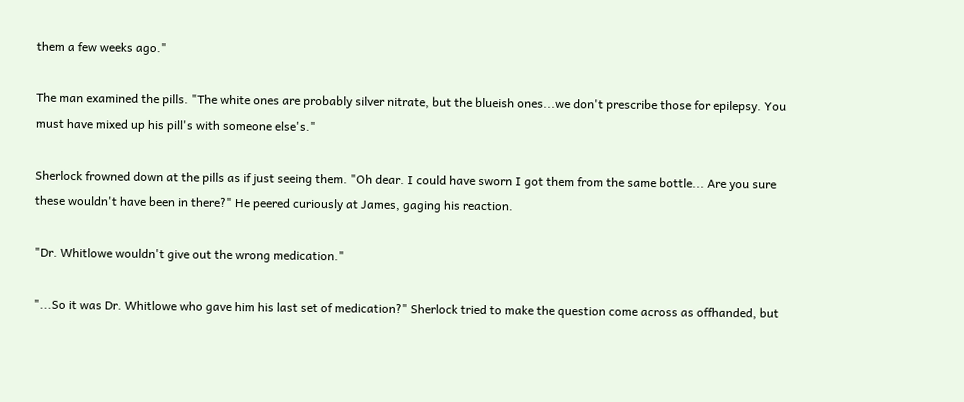them a few weeks ago."

The man examined the pills. "The white ones are probably silver nitrate, but the blueish ones...we don't prescribe those for epilepsy. You must have mixed up his pill's with someone else's."

Sherlock frowned down at the pills as if just seeing them. "Oh dear. I could have sworn I got them from the same bottle... Are you sure these wouldn't have been in there?" He peered curiously at James, gaging his reaction.

"Dr. Whitlowe wouldn't give out the wrong medication."

"...So it was Dr. Whitlowe who gave him his last set of medication?" Sherlock tried to make the question come across as offhanded, but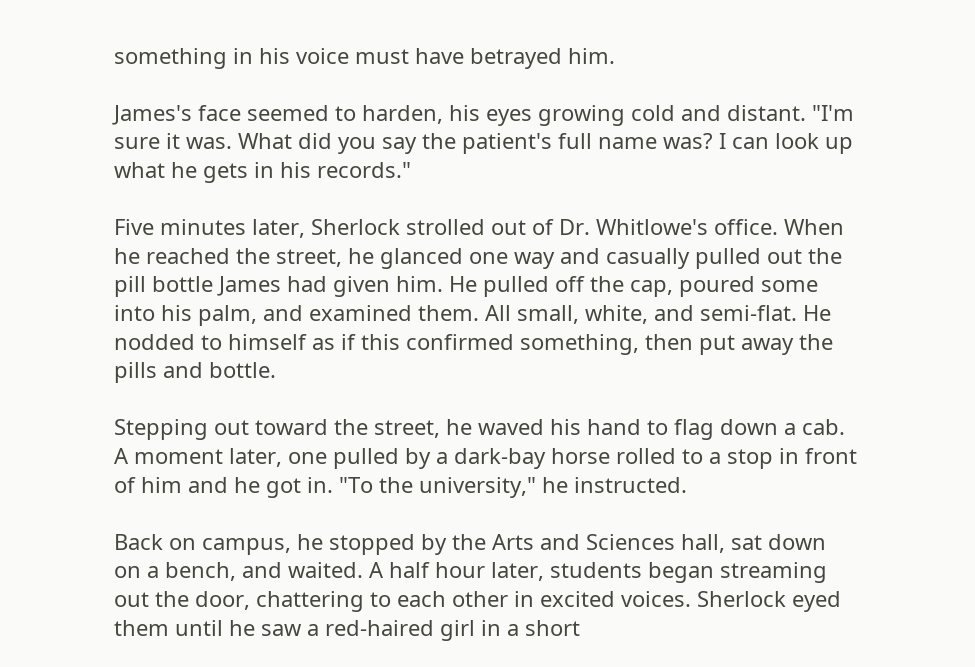something in his voice must have betrayed him.

James's face seemed to harden, his eyes growing cold and distant. "I'm sure it was. What did you say the patient's full name was? I can look up what he gets in his records."

Five minutes later, Sherlock strolled out of Dr. Whitlowe's office. When he reached the street, he glanced one way and casually pulled out the pill bottle James had given him. He pulled off the cap, poured some into his palm, and examined them. All small, white, and semi-flat. He nodded to himself as if this confirmed something, then put away the pills and bottle.

Stepping out toward the street, he waved his hand to flag down a cab. A moment later, one pulled by a dark-bay horse rolled to a stop in front of him and he got in. "To the university," he instructed.

Back on campus, he stopped by the Arts and Sciences hall, sat down on a bench, and waited. A half hour later, students began streaming out the door, chattering to each other in excited voices. Sherlock eyed them until he saw a red-haired girl in a short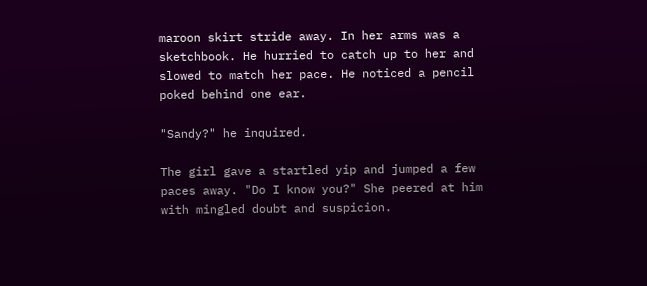maroon skirt stride away. In her arms was a sketchbook. He hurried to catch up to her and slowed to match her pace. He noticed a pencil poked behind one ear.

"Sandy?" he inquired.

The girl gave a startled yip and jumped a few paces away. "Do I know you?" She peered at him with mingled doubt and suspicion.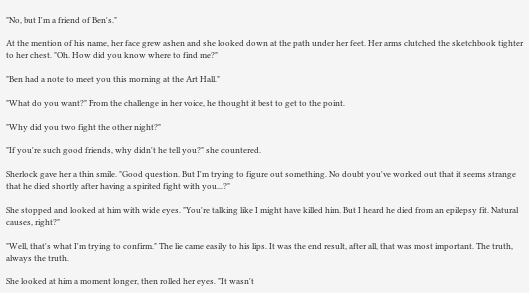"No, but I'm a friend of Ben's."

At the mention of his name, her face grew ashen and she looked down at the path under her feet. Her arms clutched the sketchbook tighter to her chest. "Oh. How did you know where to find me?"

"Ben had a note to meet you this morning at the Art Hall."

"What do you want?" From the challenge in her voice, he thought it best to get to the point.

"Why did you two fight the other night?"

"If you're such good friends, why didn't he tell you?" she countered.

Sherlock gave her a thin smile. "Good question. But I'm trying to figure out something. No doubt you've worked out that it seems strange that he died shortly after having a spirited fight with you...?"

She stopped and looked at him with wide eyes. "You're talking like I might have killed him. But I heard he died from an epilepsy fit. Natural causes, right?"

"Well, that's what I'm trying to confirm." The lie came easily to his lips. It was the end result, after all, that was most important. The truth, always the truth.

She looked at him a moment longer, then rolled her eyes. "It wasn't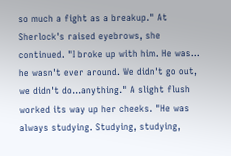so much a fight as a breakup." At Sherlock's raised eyebrows, she continued. "I broke up with him. He was... he wasn't ever around. We didn't go out, we didn't do...anything." A slight flush worked its way up her cheeks. "He was always studying. Studying, studying,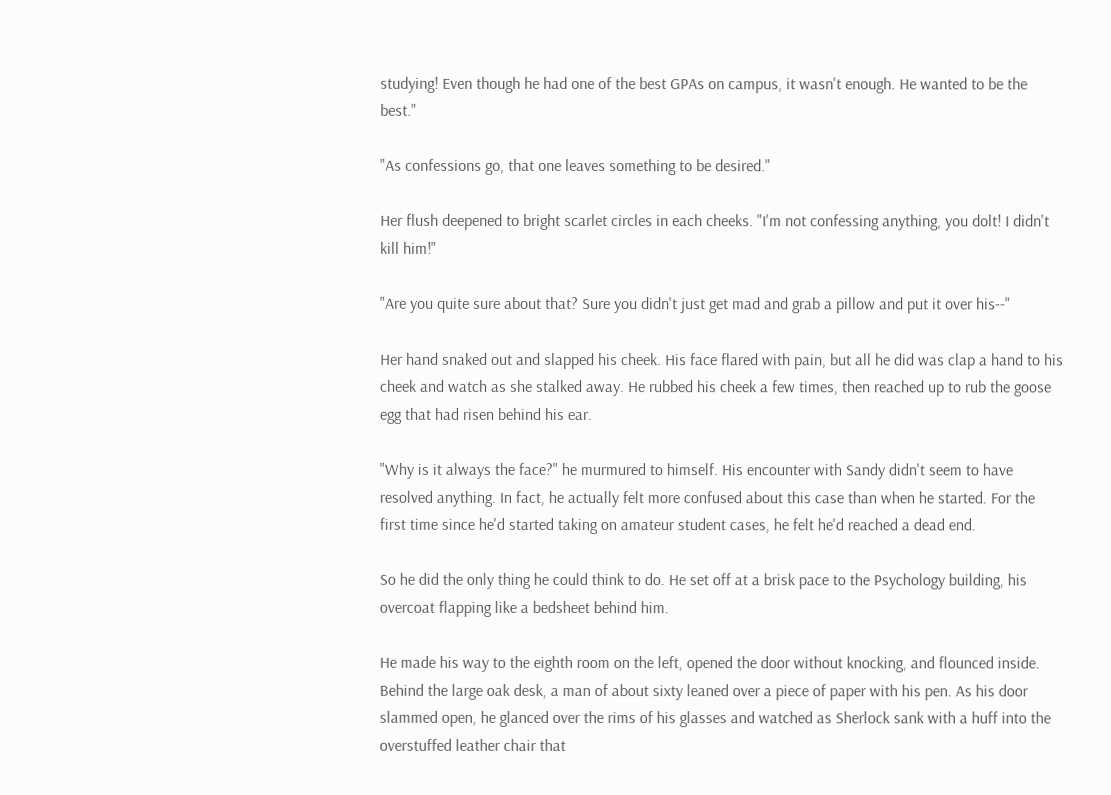studying! Even though he had one of the best GPAs on campus, it wasn't enough. He wanted to be the best."

"As confessions go, that one leaves something to be desired."

Her flush deepened to bright scarlet circles in each cheeks. "I'm not confessing anything, you dolt! I didn't kill him!"

"Are you quite sure about that? Sure you didn't just get mad and grab a pillow and put it over his--"

Her hand snaked out and slapped his cheek. His face flared with pain, but all he did was clap a hand to his cheek and watch as she stalked away. He rubbed his cheek a few times, then reached up to rub the goose egg that had risen behind his ear.

"Why is it always the face?" he murmured to himself. His encounter with Sandy didn't seem to have resolved anything. In fact, he actually felt more confused about this case than when he started. For the first time since he'd started taking on amateur student cases, he felt he'd reached a dead end.

So he did the only thing he could think to do. He set off at a brisk pace to the Psychology building, his overcoat flapping like a bedsheet behind him.

He made his way to the eighth room on the left, opened the door without knocking, and flounced inside. Behind the large oak desk, a man of about sixty leaned over a piece of paper with his pen. As his door slammed open, he glanced over the rims of his glasses and watched as Sherlock sank with a huff into the overstuffed leather chair that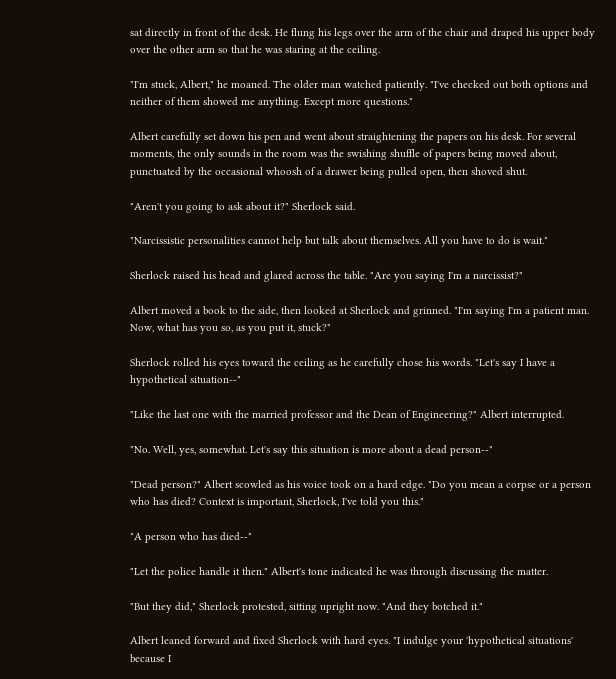sat directly in front of the desk. He flung his legs over the arm of the chair and draped his upper body over the other arm so that he was staring at the ceiling.

"I'm stuck, Albert," he moaned. The older man watched patiently. "I've checked out both options and neither of them showed me anything. Except more questions."

Albert carefully set down his pen and went about straightening the papers on his desk. For several moments, the only sounds in the room was the swishing shuffle of papers being moved about, punctuated by the occasional whoosh of a drawer being pulled open, then shoved shut.

"Aren't you going to ask about it?" Sherlock said.

"Narcissistic personalities cannot help but talk about themselves. All you have to do is wait."

Sherlock raised his head and glared across the table. "Are you saying I'm a narcissist?"

Albert moved a book to the side, then looked at Sherlock and grinned. "I'm saying I'm a patient man. Now, what has you so, as you put it, stuck?"

Sherlock rolled his eyes toward the ceiling as he carefully chose his words. "Let's say I have a hypothetical situation--"

"Like the last one with the married professor and the Dean of Engineering?" Albert interrupted.

"No. Well, yes, somewhat. Let's say this situation is more about a dead person--"

"Dead person?" Albert scowled as his voice took on a hard edge. "Do you mean a corpse or a person who has died? Context is important, Sherlock, I've told you this."

"A person who has died--"

"Let the police handle it then." Albert's tone indicated he was through discussing the matter.

"But they did," Sherlock protested, sitting upright now. "And they botched it."

Albert leaned forward and fixed Sherlock with hard eyes. "I indulge your 'hypothetical situations' because I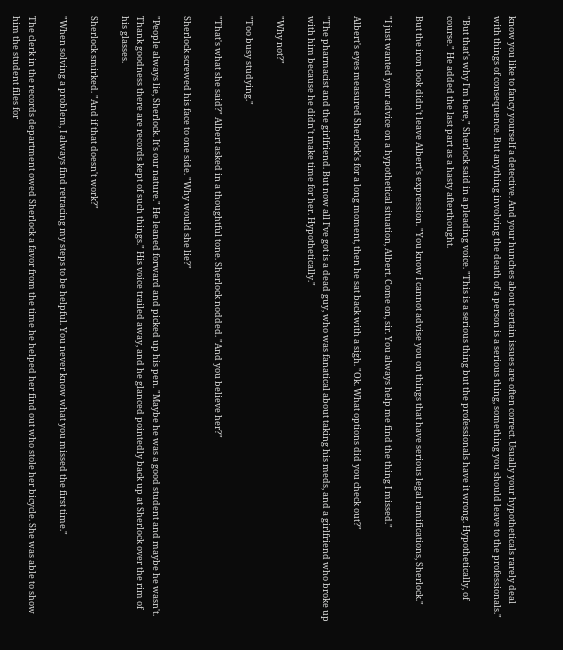know you like to fancy yourself a detective. And your hunches about certain issues are often correct. Usually your hypotheticals rarely deal with things of consequence. But anything involving the death of a person is a serious thing, something you should leave to the professionals."

"But that's why I'm here," Sherlock said in a pleading voice. "This is a serious thing but the professionals have it wrong. Hypothetically, of course." He added the last part as a hasty afterthought.

But the iron look didn't leave Albert's expression. "You know I cannot advise you on things that have serious legal ramifications, Sherlock."

"I just wanted your advice on a hypothetical situation, Albert. Come on, sir. You always help me find the thing I missed."

Albert's eyes measured Sherlock's for a long moment, then he sat back with a sigh. "Ok. What options did you check out?"

"The pharmacist and the girlfriend. But now all I've got is a dead guy, who was fanatical about taking his meds, and a girlfriend who broke up with him because he didn't make time for her. Hypothetically."

"Why not?"

"Too busy studying."

"That's what she said?" Albert asked in a thoughtful tone. Sherlock nodded. "And you believe her?"

Sherlock screwed his face to one side. "Why would she lie?"

"People always lie, Sherlock. It's our nature." He leaned forward and picked up his pen. "Maybe he was a good student and maybe he wasn't. Thank goodness there are records kept of such things." His voice trailed away, and he glanced pointedly back up at Sherlock over the rim of his glasses.

Sherlock smirked. "And if that doesn't work?"

"When solving a problem, I always find retracing my steps to be helpful. You never know what you missed the first time."

The clerk in the records department owed Sherlock a favor from the time he helped her find out who stole her bicycle. She was able to show him the student files for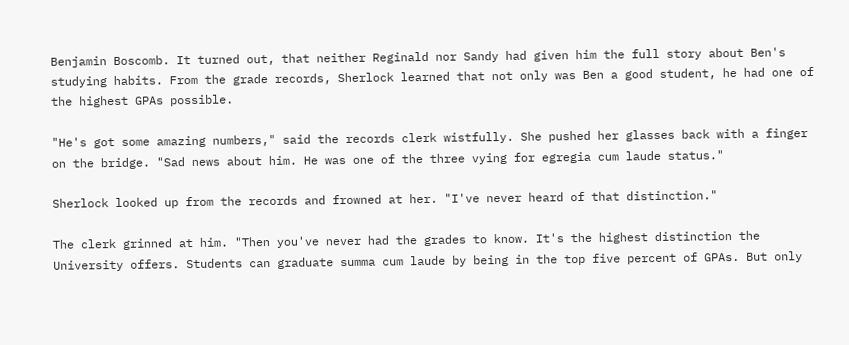Benjamin Boscomb. It turned out, that neither Reginald nor Sandy had given him the full story about Ben's studying habits. From the grade records, Sherlock learned that not only was Ben a good student, he had one of the highest GPAs possible.

"He's got some amazing numbers," said the records clerk wistfully. She pushed her glasses back with a finger on the bridge. "Sad news about him. He was one of the three vying for egregia cum laude status."

Sherlock looked up from the records and frowned at her. "I've never heard of that distinction."

The clerk grinned at him. "Then you've never had the grades to know. It's the highest distinction the University offers. Students can graduate summa cum laude by being in the top five percent of GPAs. But only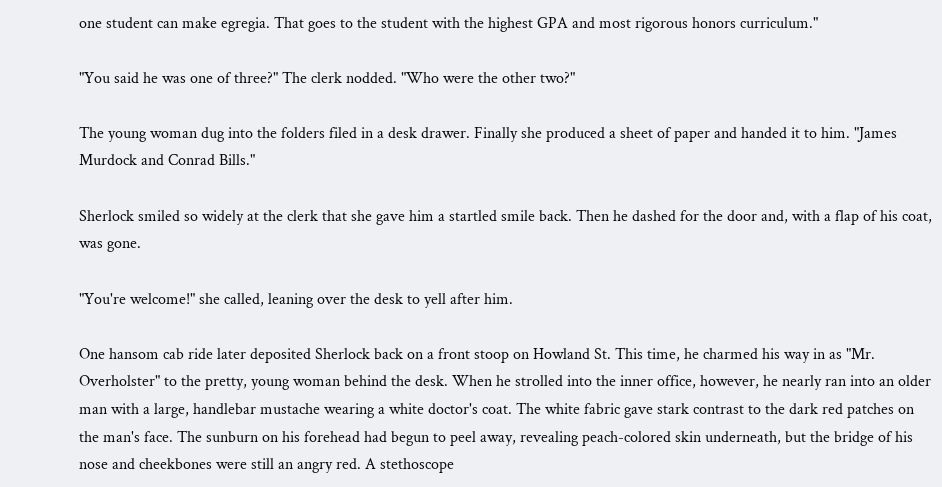one student can make egregia. That goes to the student with the highest GPA and most rigorous honors curriculum."

"You said he was one of three?" The clerk nodded. "Who were the other two?"

The young woman dug into the folders filed in a desk drawer. Finally she produced a sheet of paper and handed it to him. "James Murdock and Conrad Bills."

Sherlock smiled so widely at the clerk that she gave him a startled smile back. Then he dashed for the door and, with a flap of his coat, was gone.

"You're welcome!" she called, leaning over the desk to yell after him.

One hansom cab ride later deposited Sherlock back on a front stoop on Howland St. This time, he charmed his way in as "Mr. Overholster" to the pretty, young woman behind the desk. When he strolled into the inner office, however, he nearly ran into an older man with a large, handlebar mustache wearing a white doctor's coat. The white fabric gave stark contrast to the dark red patches on the man's face. The sunburn on his forehead had begun to peel away, revealing peach-colored skin underneath, but the bridge of his nose and cheekbones were still an angry red. A stethoscope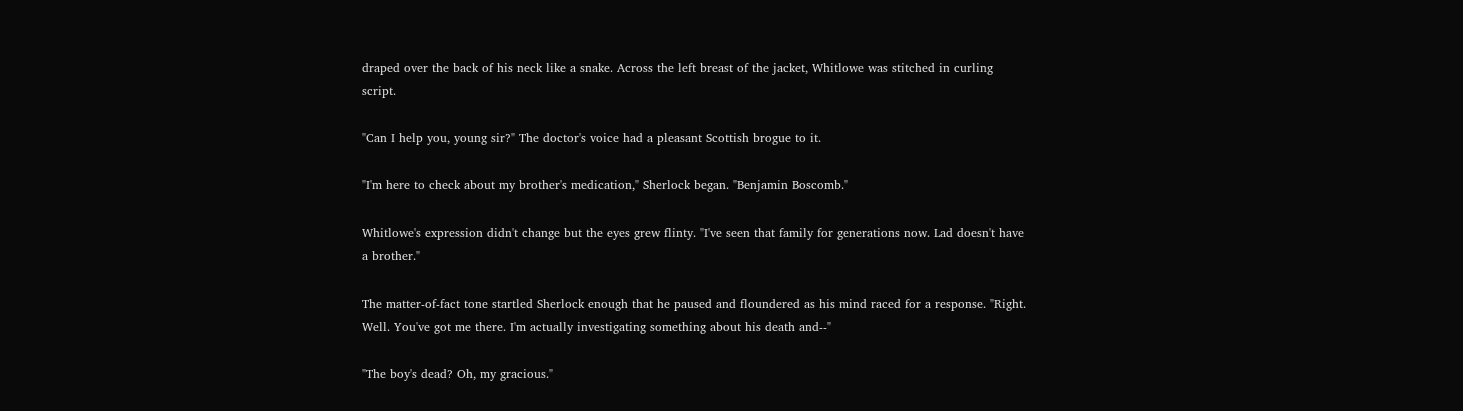draped over the back of his neck like a snake. Across the left breast of the jacket, Whitlowe was stitched in curling script.

"Can I help you, young sir?" The doctor's voice had a pleasant Scottish brogue to it.

"I'm here to check about my brother's medication," Sherlock began. "Benjamin Boscomb."

Whitlowe's expression didn't change but the eyes grew flinty. "I've seen that family for generations now. Lad doesn't have a brother."

The matter-of-fact tone startled Sherlock enough that he paused and floundered as his mind raced for a response. "Right. Well. You've got me there. I'm actually investigating something about his death and--"

"The boy's dead? Oh, my gracious."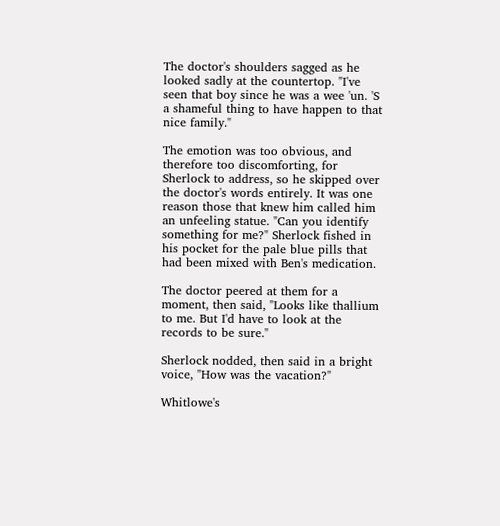The doctor's shoulders sagged as he looked sadly at the countertop. "I've seen that boy since he was a wee 'un. 'S a shameful thing to have happen to that nice family."

The emotion was too obvious, and therefore too discomforting, for Sherlock to address, so he skipped over the doctor's words entirely. It was one reason those that knew him called him an unfeeling statue. "Can you identify something for me?" Sherlock fished in his pocket for the pale blue pills that had been mixed with Ben's medication.

The doctor peered at them for a moment, then said, "Looks like thallium to me. But I'd have to look at the records to be sure."

Sherlock nodded, then said in a bright voice, "How was the vacation?"

Whitlowe's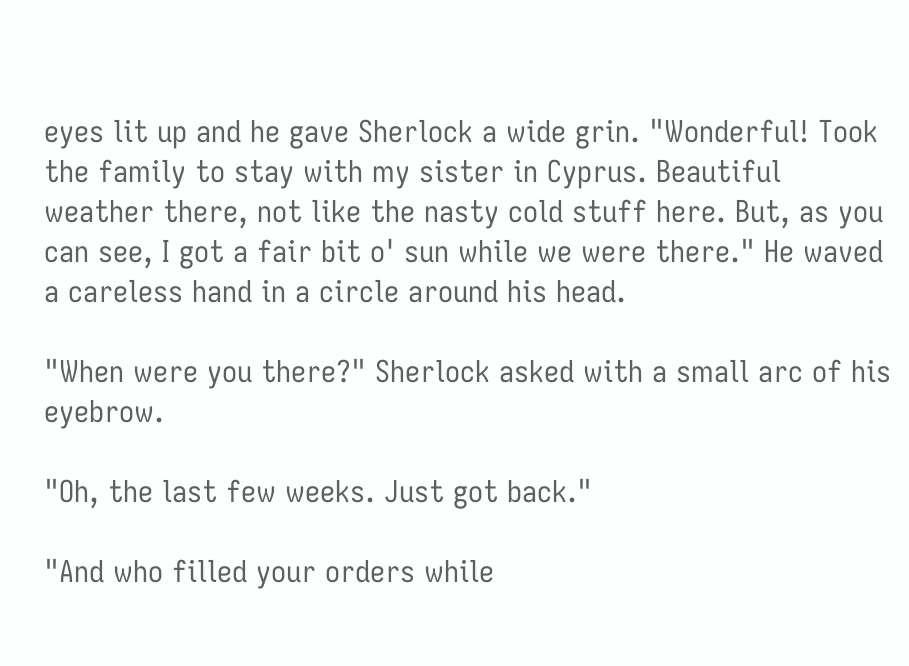eyes lit up and he gave Sherlock a wide grin. "Wonderful! Took the family to stay with my sister in Cyprus. Beautiful weather there, not like the nasty cold stuff here. But, as you can see, I got a fair bit o' sun while we were there." He waved a careless hand in a circle around his head.

"When were you there?" Sherlock asked with a small arc of his eyebrow.

"Oh, the last few weeks. Just got back."

"And who filled your orders while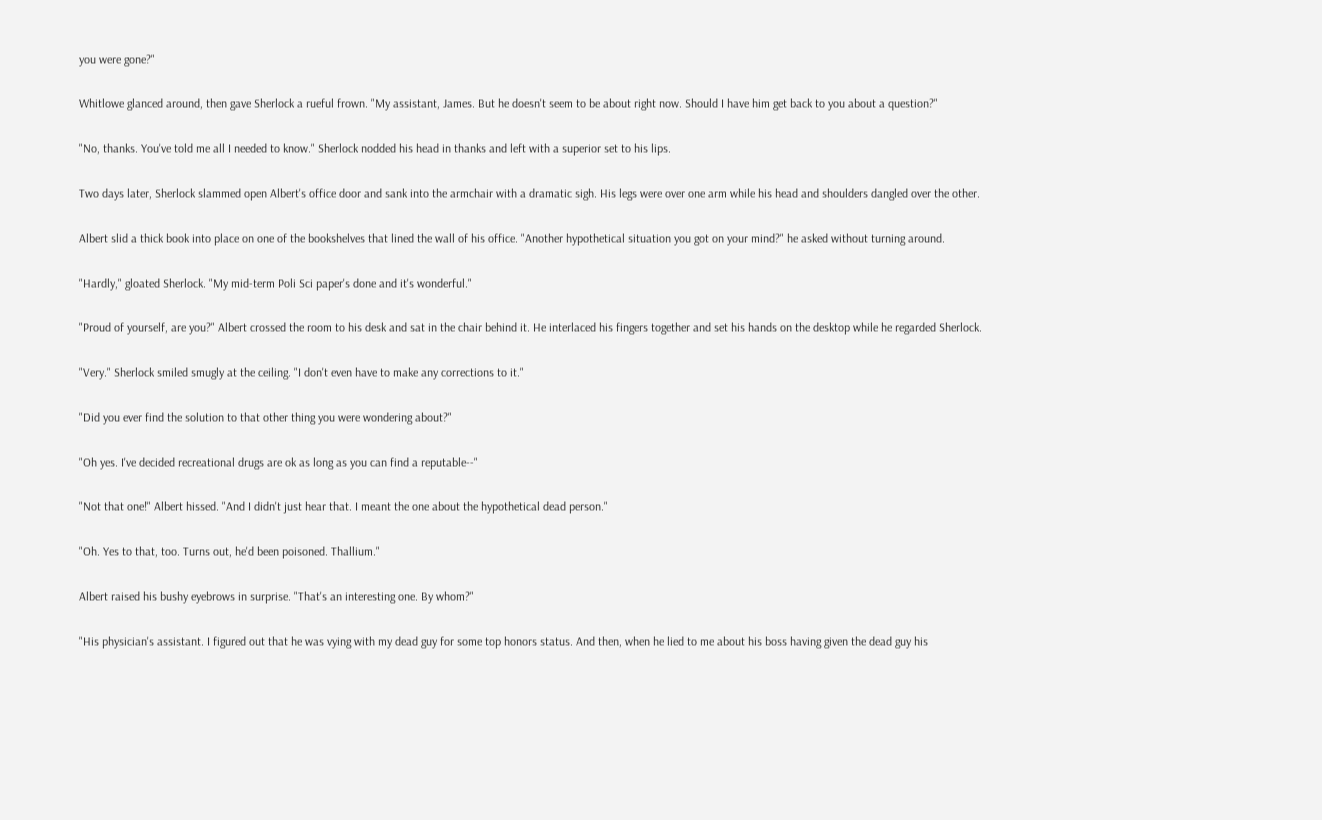you were gone?"

Whitlowe glanced around, then gave Sherlock a rueful frown. "My assistant, James. But he doesn't seem to be about right now. Should I have him get back to you about a question?"

"No, thanks. You've told me all I needed to know." Sherlock nodded his head in thanks and left with a superior set to his lips.

Two days later, Sherlock slammed open Albert's office door and sank into the armchair with a dramatic sigh. His legs were over one arm while his head and shoulders dangled over the other.

Albert slid a thick book into place on one of the bookshelves that lined the wall of his office. "Another hypothetical situation you got on your mind?" he asked without turning around.

"Hardly," gloated Sherlock. "My mid-term Poli Sci paper's done and it's wonderful."

"Proud of yourself, are you?" Albert crossed the room to his desk and sat in the chair behind it. He interlaced his fingers together and set his hands on the desktop while he regarded Sherlock.

"Very." Sherlock smiled smugly at the ceiling. "I don't even have to make any corrections to it."

"Did you ever find the solution to that other thing you were wondering about?"

"Oh yes. I've decided recreational drugs are ok as long as you can find a reputable--"

"Not that one!" Albert hissed. "And I didn't just hear that. I meant the one about the hypothetical dead person."

"Oh. Yes to that, too. Turns out, he'd been poisoned. Thallium."

Albert raised his bushy eyebrows in surprise. "That's an interesting one. By whom?"

"His physician's assistant. I figured out that he was vying with my dead guy for some top honors status. And then, when he lied to me about his boss having given the dead guy his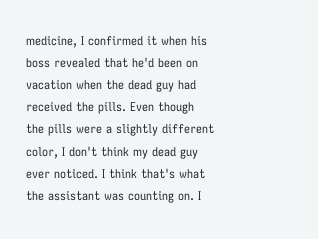medicine, I confirmed it when his boss revealed that he'd been on vacation when the dead guy had received the pills. Even though the pills were a slightly different color, I don't think my dead guy ever noticed. I think that's what the assistant was counting on. I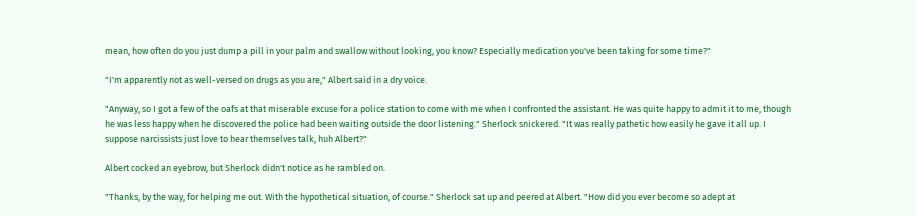mean, how often do you just dump a pill in your palm and swallow without looking, you know? Especially medication you've been taking for some time?"

"I'm apparently not as well-versed on drugs as you are," Albert said in a dry voice.

"Anyway, so I got a few of the oafs at that miserable excuse for a police station to come with me when I confronted the assistant. He was quite happy to admit it to me, though he was less happy when he discovered the police had been waiting outside the door listening." Sherlock snickered. "It was really pathetic how easily he gave it all up. I suppose narcissists just love to hear themselves talk, huh Albert?"

Albert cocked an eyebrow, but Sherlock didn't notice as he rambled on.

"Thanks, by the way, for helping me out. With the hypothetical situation, of course." Sherlock sat up and peered at Albert. "How did you ever become so adept at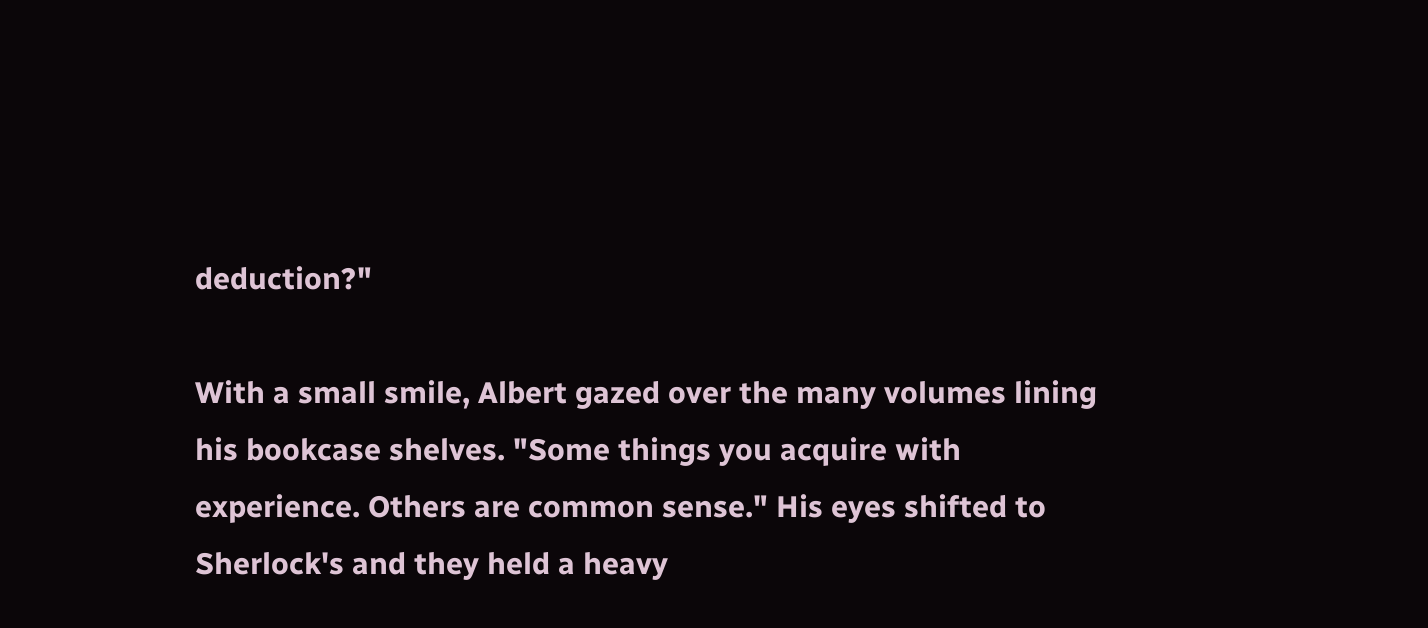deduction?"

With a small smile, Albert gazed over the many volumes lining his bookcase shelves. "Some things you acquire with experience. Others are common sense." His eyes shifted to Sherlock's and they held a heavy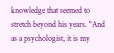knowledge that seemed to stretch beyond his years. "And as a psychologist, it is my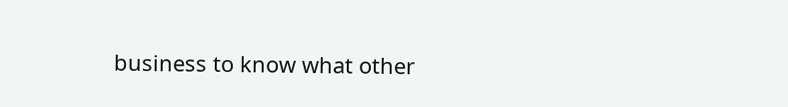business to know what other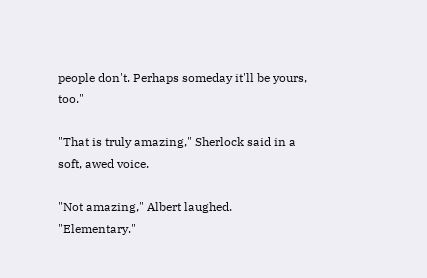people don't. Perhaps someday it'll be yours, too."

"That is truly amazing," Sherlock said in a soft, awed voice.

"Not amazing," Albert laughed. "Elementary."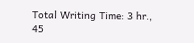Total Writing Time: 3 hr., 45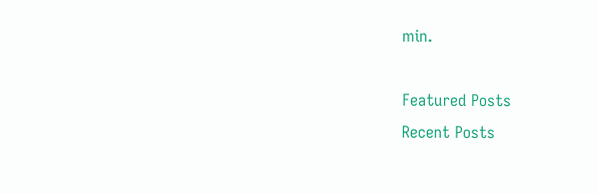min.

Featured Posts
Recent Posts